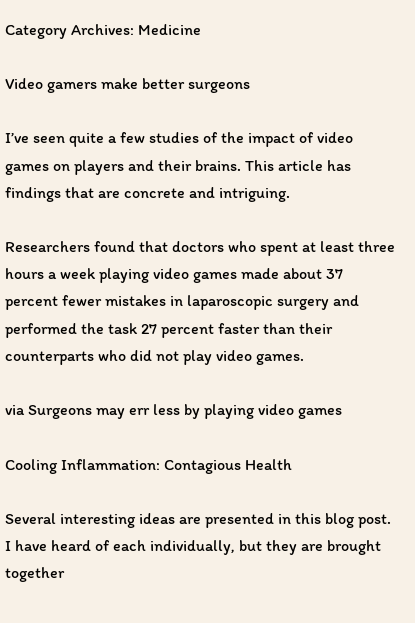Category Archives: Medicine

Video gamers make better surgeons

I’ve seen quite a few studies of the impact of video games on players and their brains. This article has findings that are concrete and intriguing.

Researchers found that doctors who spent at least three hours a week playing video games made about 37 percent fewer mistakes in laparoscopic surgery and performed the task 27 percent faster than their counterparts who did not play video games.

via Surgeons may err less by playing video games

Cooling Inflammation: Contagious Health

Several interesting ideas are presented in this blog post. I have heard of each individually, but they are brought together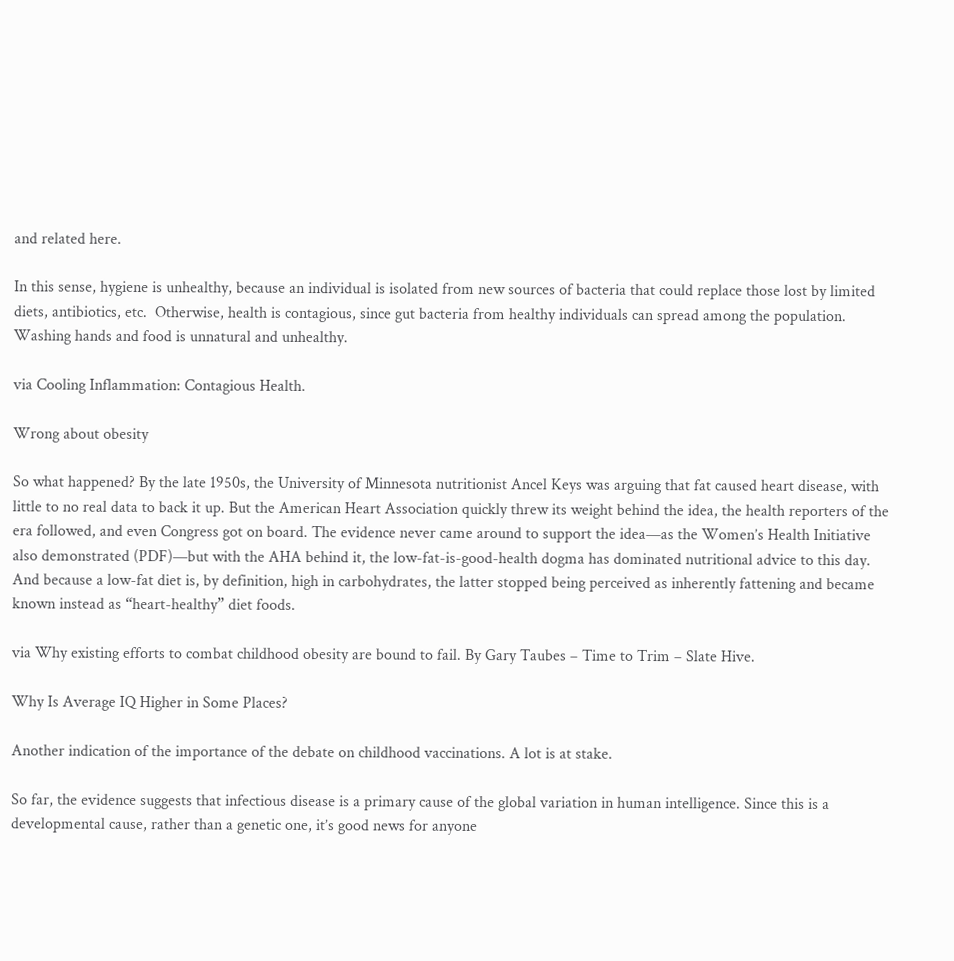and related here.

In this sense, hygiene is unhealthy, because an individual is isolated from new sources of bacteria that could replace those lost by limited diets, antibiotics, etc.  Otherwise, health is contagious, since gut bacteria from healthy individuals can spread among the population.  Washing hands and food is unnatural and unhealthy.

via Cooling Inflammation: Contagious Health.

Wrong about obesity

So what happened? By the late 1950s, the University of Minnesota nutritionist Ancel Keys was arguing that fat caused heart disease, with little to no real data to back it up. But the American Heart Association quickly threw its weight behind the idea, the health reporters of the era followed, and even Congress got on board. The evidence never came around to support the idea—as the Women’s Health Initiative also demonstrated (PDF)—but with the AHA behind it, the low-fat-is-good-health dogma has dominated nutritional advice to this day. And because a low-fat diet is, by definition, high in carbohydrates, the latter stopped being perceived as inherently fattening and became known instead as “heart-healthy” diet foods.

via Why existing efforts to combat childhood obesity are bound to fail. By Gary Taubes – Time to Trim – Slate Hive.

Why Is Average IQ Higher in Some Places?

Another indication of the importance of the debate on childhood vaccinations. A lot is at stake.

So far, the evidence suggests that infectious disease is a primary cause of the global variation in human intelligence. Since this is a developmental cause, rather than a genetic one, it’s good news for anyone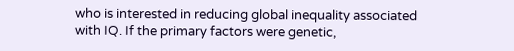who is interested in reducing global inequality associated with IQ. If the primary factors were genetic,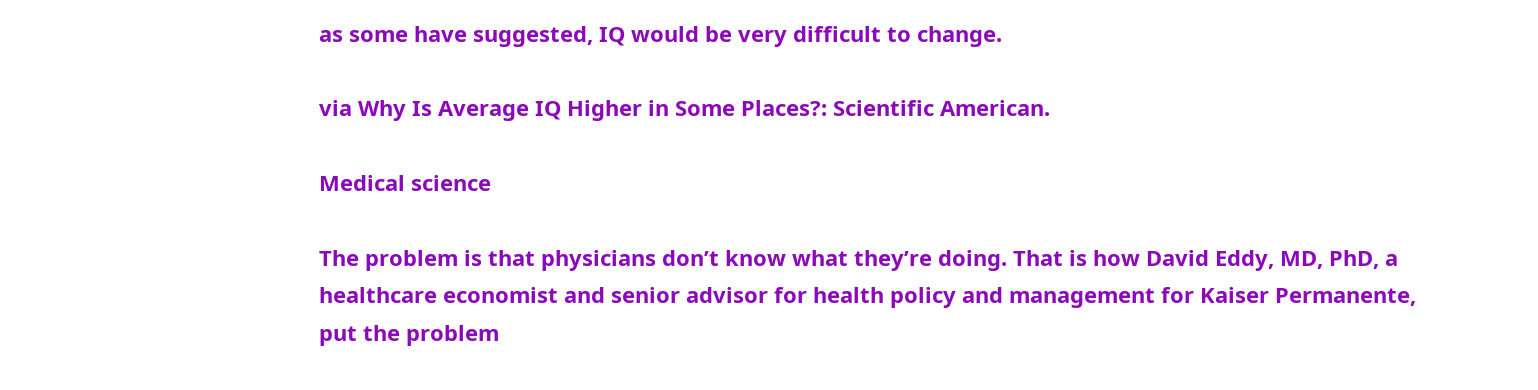as some have suggested, IQ would be very difficult to change.

via Why Is Average IQ Higher in Some Places?: Scientific American.

Medical science

The problem is that physicians don’t know what they’re doing. That is how David Eddy, MD, PhD, a healthcare economist and senior advisor for health policy and management for Kaiser Permanente, put the problem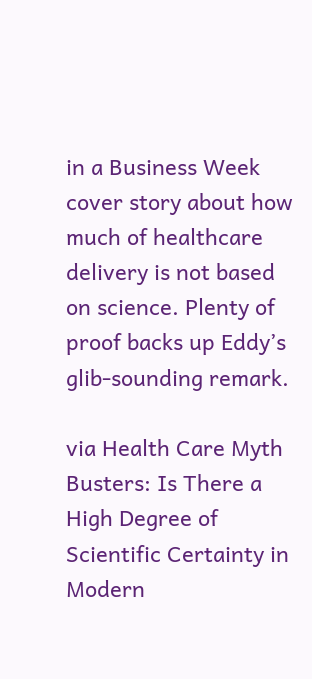in a Business Week cover story about how much of healthcare delivery is not based on science. Plenty of proof backs up Eddy’s glib-sounding remark.

via Health Care Myth Busters: Is There a High Degree of Scientific Certainty in Modern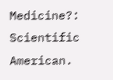Medicine?: Scientific American.